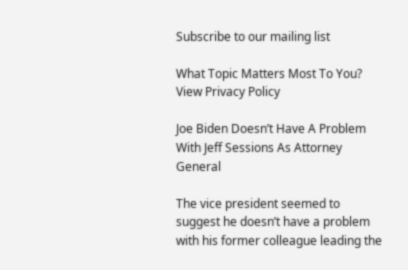Subscribe to our mailing list

What Topic Matters Most To You?
View Privacy Policy

Joe Biden Doesn’t Have A Problem With Jeff Sessions As Attorney General

The vice president seemed to suggest he doesn’t have a problem with his former colleague leading the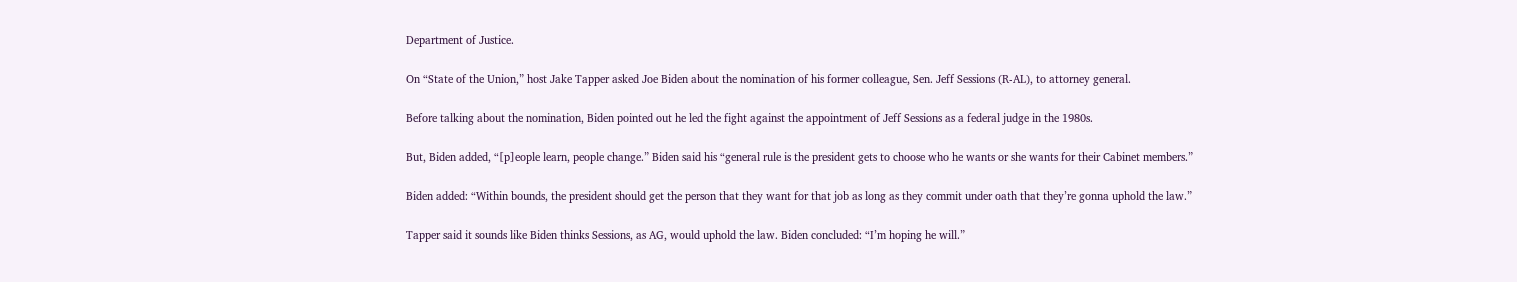Department of Justice.

On “State of the Union,” host Jake Tapper asked Joe Biden about the nomination of his former colleague, Sen. Jeff Sessions (R-AL), to attorney general.

Before talking about the nomination, Biden pointed out he led the fight against the appointment of Jeff Sessions as a federal judge in the 1980s.

But, Biden added, “[p]eople learn, people change.” Biden said his “general rule is the president gets to choose who he wants or she wants for their Cabinet members.”

Biden added: “Within bounds, the president should get the person that they want for that job as long as they commit under oath that they’re gonna uphold the law.”

Tapper said it sounds like Biden thinks Sessions, as AG, would uphold the law. Biden concluded: “I’m hoping he will.”